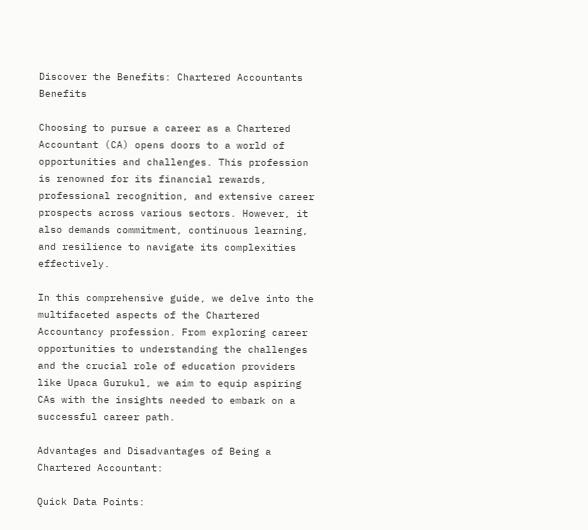Discover the Benefits: Chartered Accountants Benefits

Choosing to pursue a career as a Chartered Accountant (CA) opens doors to a world of opportunities and challenges. This profession is renowned for its financial rewards, professional recognition, and extensive career prospects across various sectors. However, it also demands commitment, continuous learning, and resilience to navigate its complexities effectively.

In this comprehensive guide, we delve into the multifaceted aspects of the Chartered Accountancy profession. From exploring career opportunities to understanding the challenges and the crucial role of education providers like Upaca Gurukul, we aim to equip aspiring CAs with the insights needed to embark on a successful career path.

Advantages and Disadvantages of Being a Chartered Accountant:

Quick Data Points: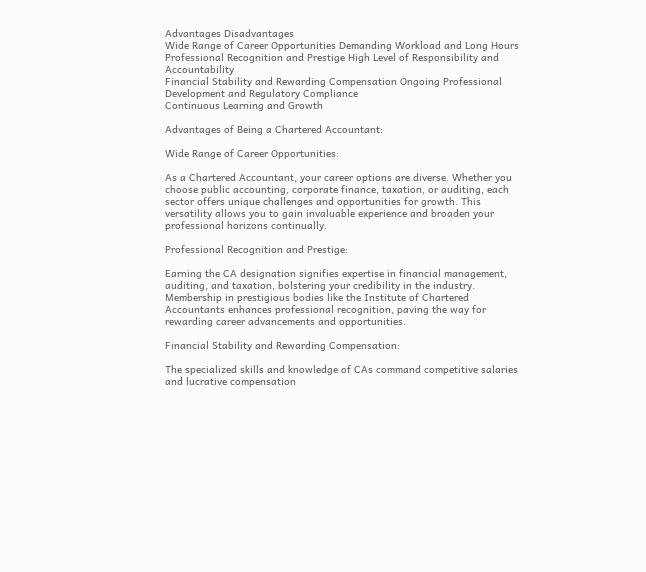Advantages Disadvantages
Wide Range of Career Opportunities Demanding Workload and Long Hours
Professional Recognition and Prestige High Level of Responsibility and Accountability
Financial Stability and Rewarding Compensation Ongoing Professional Development and Regulatory Compliance
Continuous Learning and Growth

Advantages of Being a Chartered Accountant:

Wide Range of Career Opportunities:

As a Chartered Accountant, your career options are diverse. Whether you choose public accounting, corporate finance, taxation, or auditing, each sector offers unique challenges and opportunities for growth. This versatility allows you to gain invaluable experience and broaden your professional horizons continually.

Professional Recognition and Prestige:

Earning the CA designation signifies expertise in financial management, auditing, and taxation, bolstering your credibility in the industry. Membership in prestigious bodies like the Institute of Chartered Accountants enhances professional recognition, paving the way for rewarding career advancements and opportunities.

Financial Stability and Rewarding Compensation:

The specialized skills and knowledge of CAs command competitive salaries and lucrative compensation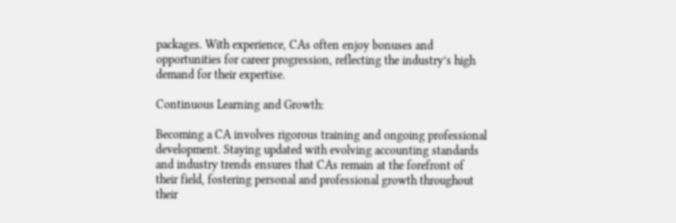packages. With experience, CAs often enjoy bonuses and opportunities for career progression, reflecting the industry’s high demand for their expertise.

Continuous Learning and Growth:

Becoming a CA involves rigorous training and ongoing professional development. Staying updated with evolving accounting standards and industry trends ensures that CAs remain at the forefront of their field, fostering personal and professional growth throughout their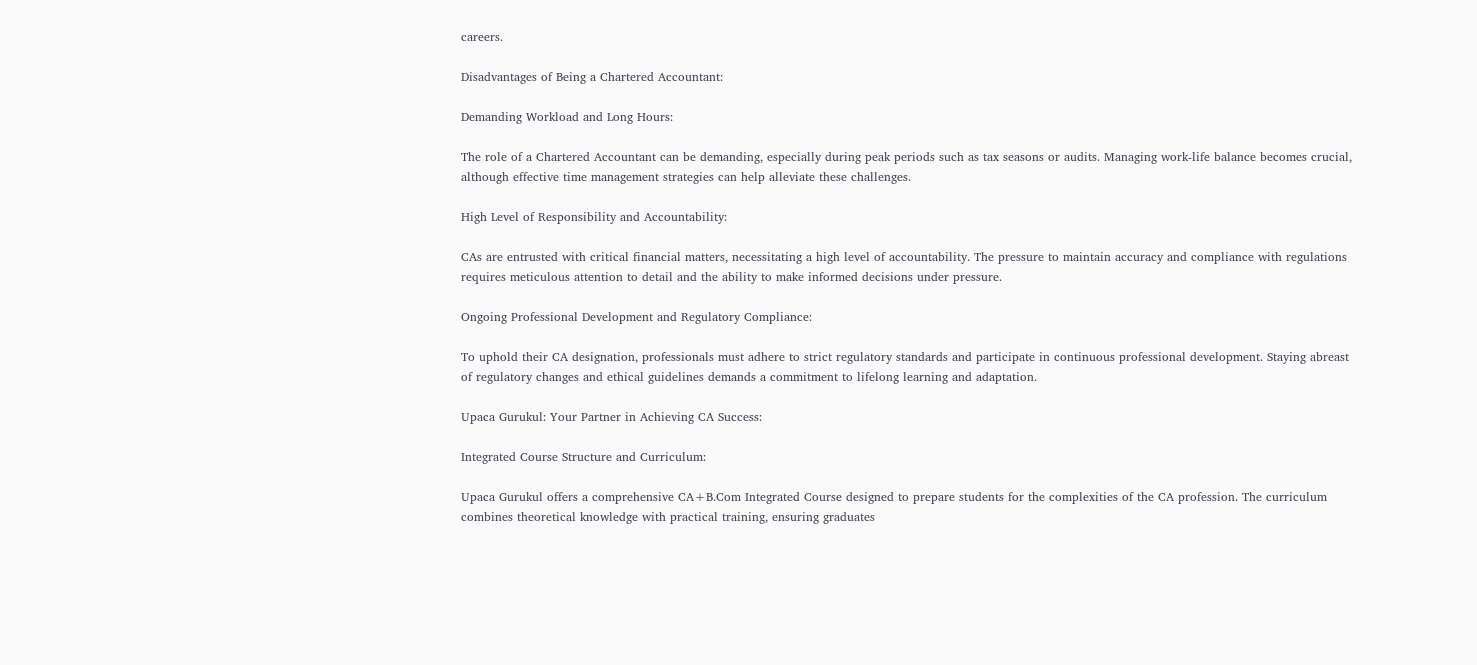careers.

Disadvantages of Being a Chartered Accountant:

Demanding Workload and Long Hours:

The role of a Chartered Accountant can be demanding, especially during peak periods such as tax seasons or audits. Managing work-life balance becomes crucial, although effective time management strategies can help alleviate these challenges.

High Level of Responsibility and Accountability:

CAs are entrusted with critical financial matters, necessitating a high level of accountability. The pressure to maintain accuracy and compliance with regulations requires meticulous attention to detail and the ability to make informed decisions under pressure.

Ongoing Professional Development and Regulatory Compliance:

To uphold their CA designation, professionals must adhere to strict regulatory standards and participate in continuous professional development. Staying abreast of regulatory changes and ethical guidelines demands a commitment to lifelong learning and adaptation.

Upaca Gurukul: Your Partner in Achieving CA Success:

Integrated Course Structure and Curriculum:

Upaca Gurukul offers a comprehensive CA+B.Com Integrated Course designed to prepare students for the complexities of the CA profession. The curriculum combines theoretical knowledge with practical training, ensuring graduates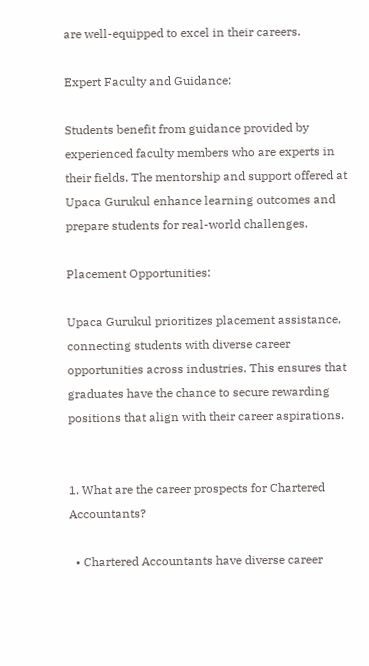are well-equipped to excel in their careers.

Expert Faculty and Guidance:

Students benefit from guidance provided by experienced faculty members who are experts in their fields. The mentorship and support offered at Upaca Gurukul enhance learning outcomes and prepare students for real-world challenges.

Placement Opportunities:

Upaca Gurukul prioritizes placement assistance, connecting students with diverse career opportunities across industries. This ensures that graduates have the chance to secure rewarding positions that align with their career aspirations.


1. What are the career prospects for Chartered Accountants?

  • Chartered Accountants have diverse career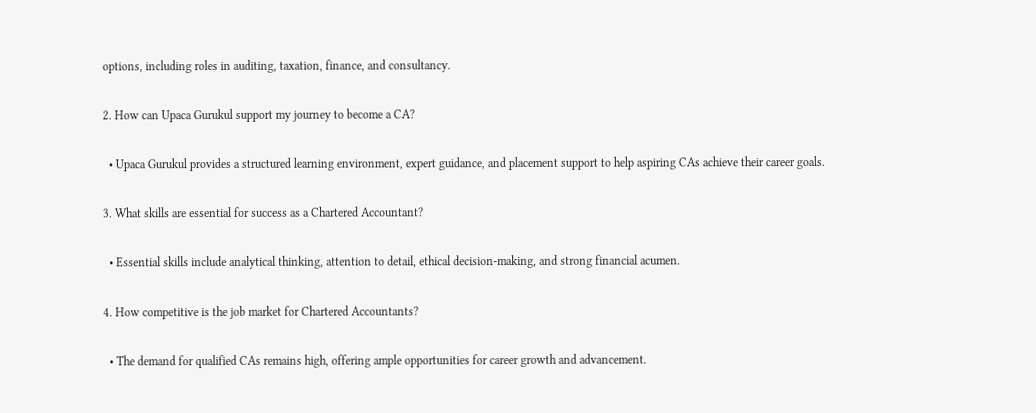options, including roles in auditing, taxation, finance, and consultancy.

2. How can Upaca Gurukul support my journey to become a CA?

  • Upaca Gurukul provides a structured learning environment, expert guidance, and placement support to help aspiring CAs achieve their career goals.

3. What skills are essential for success as a Chartered Accountant?

  • Essential skills include analytical thinking, attention to detail, ethical decision-making, and strong financial acumen.

4. How competitive is the job market for Chartered Accountants?

  • The demand for qualified CAs remains high, offering ample opportunities for career growth and advancement.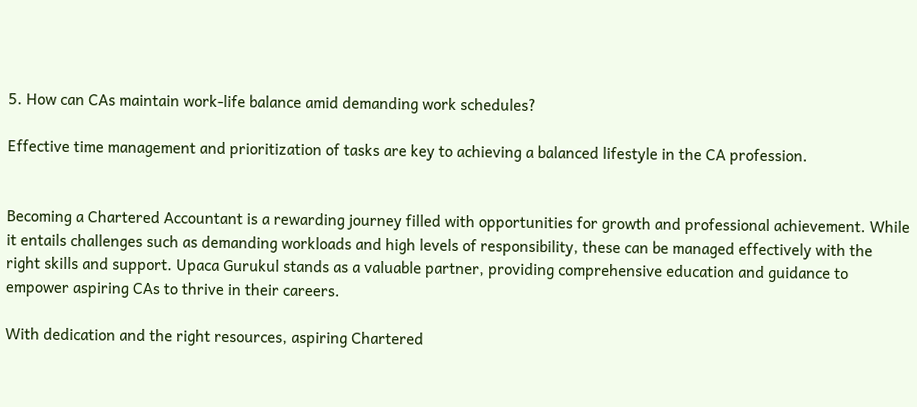5. How can CAs maintain work-life balance amid demanding work schedules?

Effective time management and prioritization of tasks are key to achieving a balanced lifestyle in the CA profession.


Becoming a Chartered Accountant is a rewarding journey filled with opportunities for growth and professional achievement. While it entails challenges such as demanding workloads and high levels of responsibility, these can be managed effectively with the right skills and support. Upaca Gurukul stands as a valuable partner, providing comprehensive education and guidance to empower aspiring CAs to thrive in their careers.

With dedication and the right resources, aspiring Chartered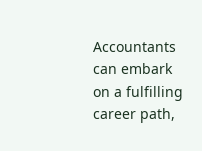Accountants can embark on a fulfilling career path,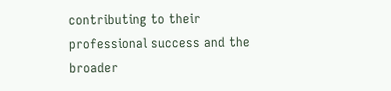contributing to their professional success and the broader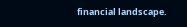financial landscape.